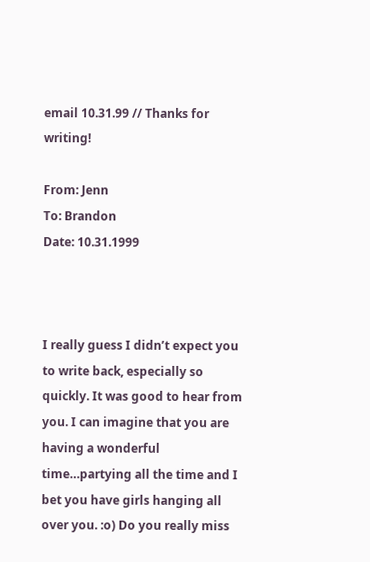email 10.31.99 // Thanks for writing!

From: Jenn
To: Brandon
Date: 10.31.1999



I really guess I didn’t expect you to write back, especially so quickly. It was good to hear from you. I can imagine that you are having a wonderful time…partying all the time and I bet you have girls hanging all over you. :o) Do you really miss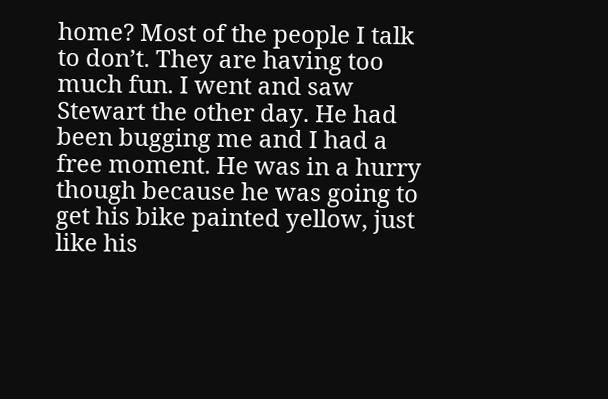home? Most of the people I talk to don’t. They are having too much fun. I went and saw Stewart the other day. He had been bugging me and I had a free moment. He was in a hurry though because he was going to get his bike painted yellow, just like his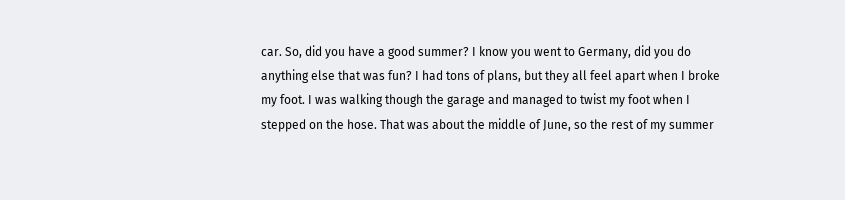car. So, did you have a good summer? I know you went to Germany, did you do anything else that was fun? I had tons of plans, but they all feel apart when I broke my foot. I was walking though the garage and managed to twist my foot when I stepped on the hose. That was about the middle of June, so the rest of my summer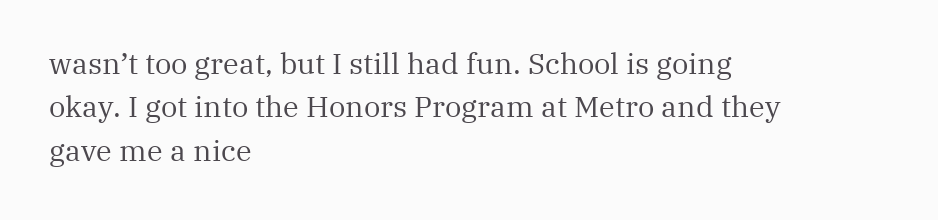wasn’t too great, but I still had fun. School is going okay. I got into the Honors Program at Metro and they gave me a nice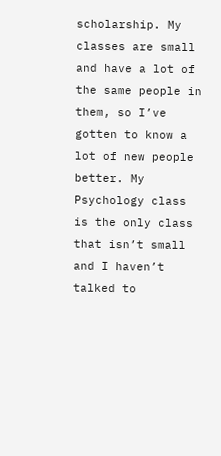scholarship. My classes are small and have a lot of the same people in them, so I’ve gotten to know a lot of new people better. My Psychology class is the only class that isn’t small and I haven’t talked to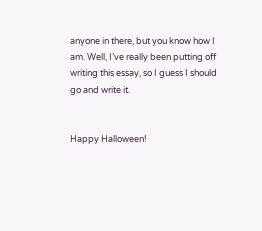anyone in there, but you know how I am. Well, I’ve really been putting off writing this essay, so I guess I should go and write it.


Happy Halloween!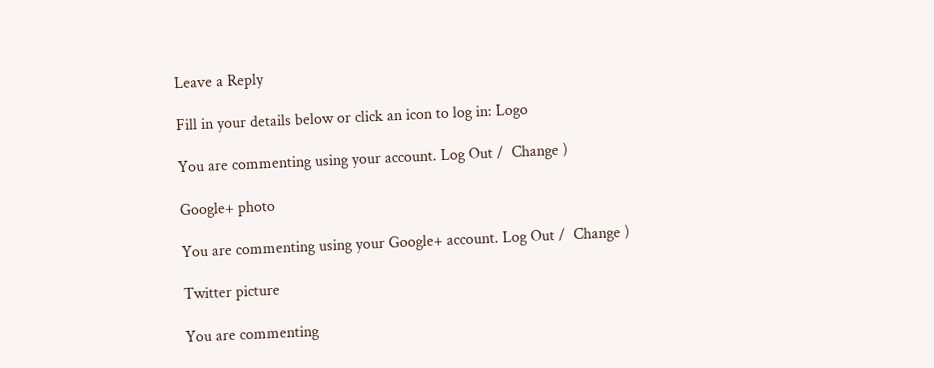Leave a Reply

Fill in your details below or click an icon to log in: Logo

You are commenting using your account. Log Out /  Change )

Google+ photo

You are commenting using your Google+ account. Log Out /  Change )

Twitter picture

You are commenting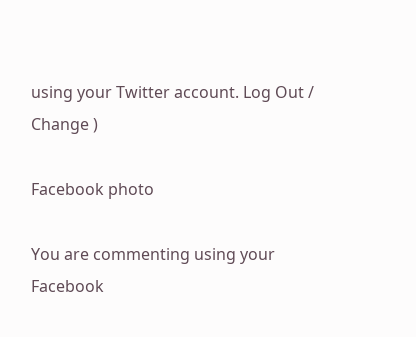using your Twitter account. Log Out /  Change )

Facebook photo

You are commenting using your Facebook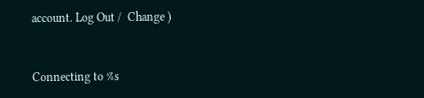account. Log Out /  Change )


Connecting to %s